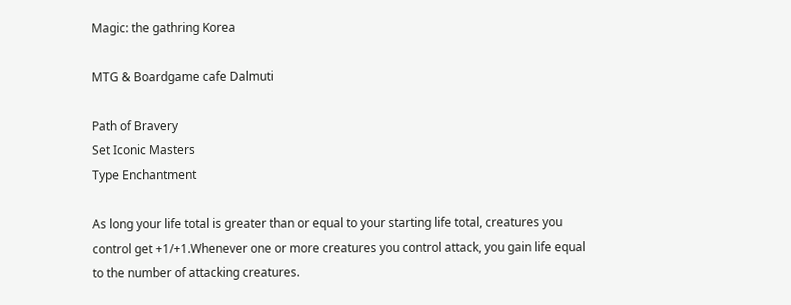Magic: the gathring Korea

MTG & Boardgame cafe Dalmuti

Path of Bravery
Set Iconic Masters
Type Enchantment

As long your life total is greater than or equal to your starting life total, creatures you control get +1/+1.Whenever one or more creatures you control attack, you gain life equal to the number of attacking creatures.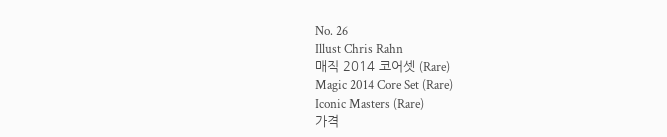No. 26
Illust Chris Rahn
매직 2014 코어셋 (Rare)
Magic 2014 Core Set (Rare)
Iconic Masters (Rare)
가격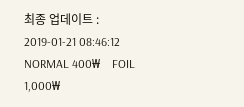최종 업데이트 : 2019-01-21 08:46:12
NORMAL 400₩    FOIL 1,000₩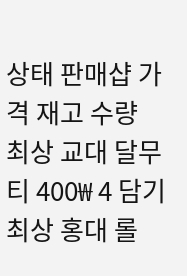상태 판매샵 가격 재고 수량
최상 교대 달무티 400₩ 4 담기
최상 홍대 롤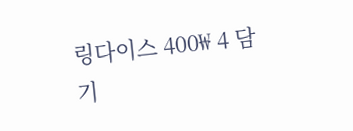링다이스 400₩ 4 담기